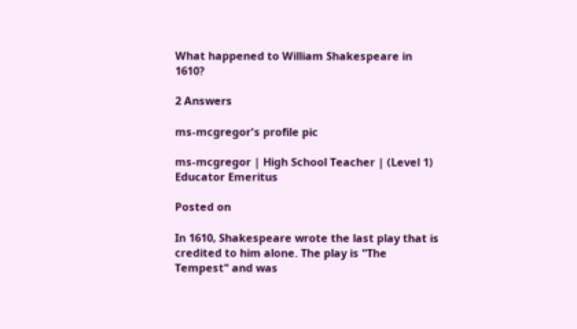What happened to William Shakespeare in 1610?

2 Answers

ms-mcgregor's profile pic

ms-mcgregor | High School Teacher | (Level 1) Educator Emeritus

Posted on

In 1610, Shakespeare wrote the last play that is credited to him alone. The play is "The Tempest" and was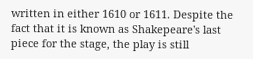written in either 1610 or 1611. Despite the fact that it is known as Shakepeare's last piece for the stage, the play is still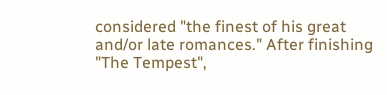considered "the finest of his great and/or late romances." After finishing "The Tempest",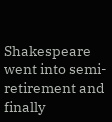Shakespeare went into semi-retirement and finally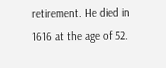retirement. He died in 1616 at the age of 52.